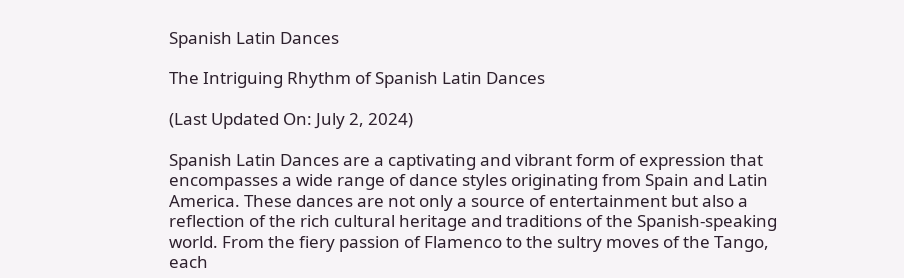Spanish Latin Dances

The Intriguing Rhythm of Spanish Latin Dances

(Last Updated On: July 2, 2024)

Spanish Latin Dances are a captivating and vibrant form of expression that encompasses a wide range of dance styles originating from Spain and Latin America. These dances are not only a source of entertainment but also a reflection of the rich cultural heritage and traditions of the Spanish-speaking world. From the fiery passion of Flamenco to the sultry moves of the Tango, each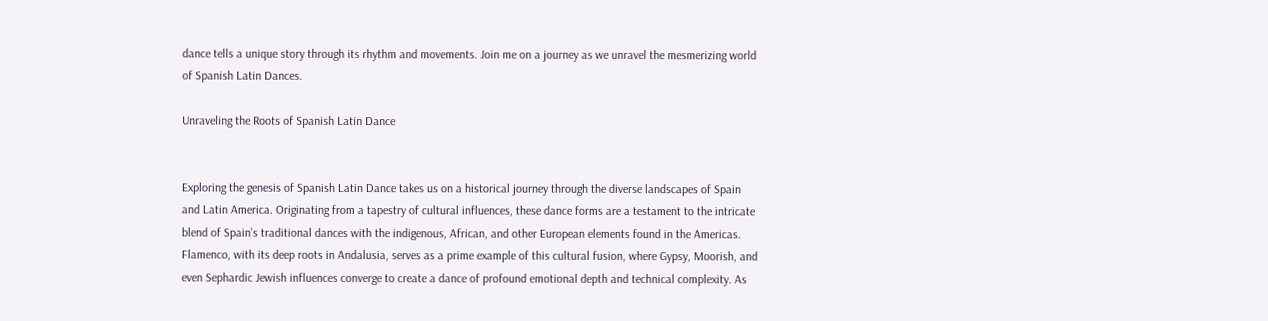dance tells a unique story through its rhythm and movements. Join me on a journey as we unravel the mesmerizing world of Spanish Latin Dances.

Unraveling the Roots of Spanish Latin Dance


Exploring the genesis of Spanish Latin Dance takes us on a historical journey through the diverse landscapes of Spain and Latin America. Originating from a tapestry of cultural influences, these dance forms are a testament to the intricate blend of Spain’s traditional dances with the indigenous, African, and other European elements found in the Americas. Flamenco, with its deep roots in Andalusia, serves as a prime example of this cultural fusion, where Gypsy, Moorish, and even Sephardic Jewish influences converge to create a dance of profound emotional depth and technical complexity. As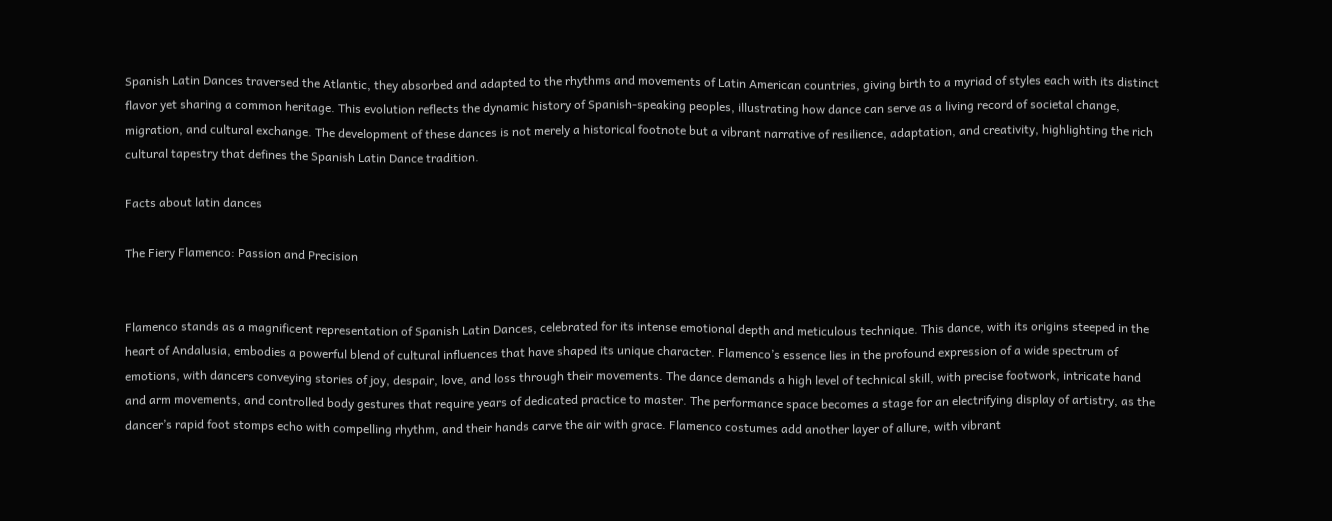Spanish Latin Dances traversed the Atlantic, they absorbed and adapted to the rhythms and movements of Latin American countries, giving birth to a myriad of styles each with its distinct flavor yet sharing a common heritage. This evolution reflects the dynamic history of Spanish-speaking peoples, illustrating how dance can serve as a living record of societal change, migration, and cultural exchange. The development of these dances is not merely a historical footnote but a vibrant narrative of resilience, adaptation, and creativity, highlighting the rich cultural tapestry that defines the Spanish Latin Dance tradition.

Facts about latin dances

The Fiery Flamenco: Passion and Precision


Flamenco stands as a magnificent representation of Spanish Latin Dances, celebrated for its intense emotional depth and meticulous technique. This dance, with its origins steeped in the heart of Andalusia, embodies a powerful blend of cultural influences that have shaped its unique character. Flamenco’s essence lies in the profound expression of a wide spectrum of emotions, with dancers conveying stories of joy, despair, love, and loss through their movements. The dance demands a high level of technical skill, with precise footwork, intricate hand and arm movements, and controlled body gestures that require years of dedicated practice to master. The performance space becomes a stage for an electrifying display of artistry, as the dancer’s rapid foot stomps echo with compelling rhythm, and their hands carve the air with grace. Flamenco costumes add another layer of allure, with vibrant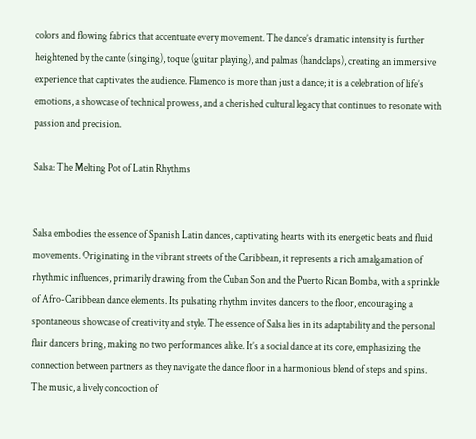colors and flowing fabrics that accentuate every movement. The dance’s dramatic intensity is further heightened by the cante (singing), toque (guitar playing), and palmas (handclaps), creating an immersive experience that captivates the audience. Flamenco is more than just a dance; it is a celebration of life’s emotions, a showcase of technical prowess, and a cherished cultural legacy that continues to resonate with passion and precision.

Salsa: The Melting Pot of Latin Rhythms


Salsa embodies the essence of Spanish Latin dances, captivating hearts with its energetic beats and fluid movements. Originating in the vibrant streets of the Caribbean, it represents a rich amalgamation of rhythmic influences, primarily drawing from the Cuban Son and the Puerto Rican Bomba, with a sprinkle of Afro-Caribbean dance elements. Its pulsating rhythm invites dancers to the floor, encouraging a spontaneous showcase of creativity and style. The essence of Salsa lies in its adaptability and the personal flair dancers bring, making no two performances alike. It’s a social dance at its core, emphasizing the connection between partners as they navigate the dance floor in a harmonious blend of steps and spins. The music, a lively concoction of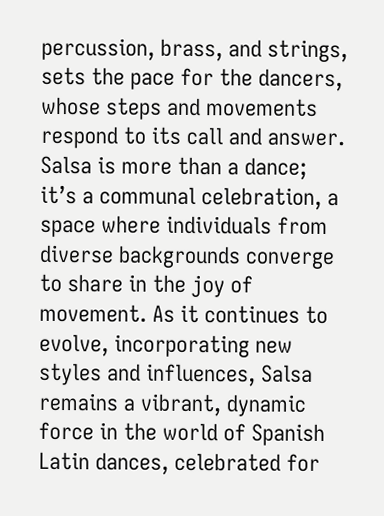percussion, brass, and strings, sets the pace for the dancers, whose steps and movements respond to its call and answer. Salsa is more than a dance; it’s a communal celebration, a space where individuals from diverse backgrounds converge to share in the joy of movement. As it continues to evolve, incorporating new styles and influences, Salsa remains a vibrant, dynamic force in the world of Spanish Latin dances, celebrated for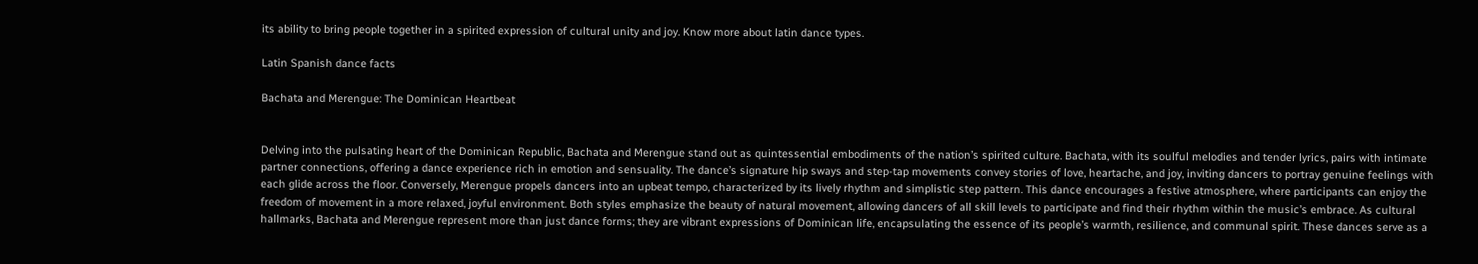its ability to bring people together in a spirited expression of cultural unity and joy. Know more about latin dance types.

Latin Spanish dance facts

Bachata and Merengue: The Dominican Heartbeat


Delving into the pulsating heart of the Dominican Republic, Bachata and Merengue stand out as quintessential embodiments of the nation’s spirited culture. Bachata, with its soulful melodies and tender lyrics, pairs with intimate partner connections, offering a dance experience rich in emotion and sensuality. The dance’s signature hip sways and step-tap movements convey stories of love, heartache, and joy, inviting dancers to portray genuine feelings with each glide across the floor. Conversely, Merengue propels dancers into an upbeat tempo, characterized by its lively rhythm and simplistic step pattern. This dance encourages a festive atmosphere, where participants can enjoy the freedom of movement in a more relaxed, joyful environment. Both styles emphasize the beauty of natural movement, allowing dancers of all skill levels to participate and find their rhythm within the music’s embrace. As cultural hallmarks, Bachata and Merengue represent more than just dance forms; they are vibrant expressions of Dominican life, encapsulating the essence of its people’s warmth, resilience, and communal spirit. These dances serve as a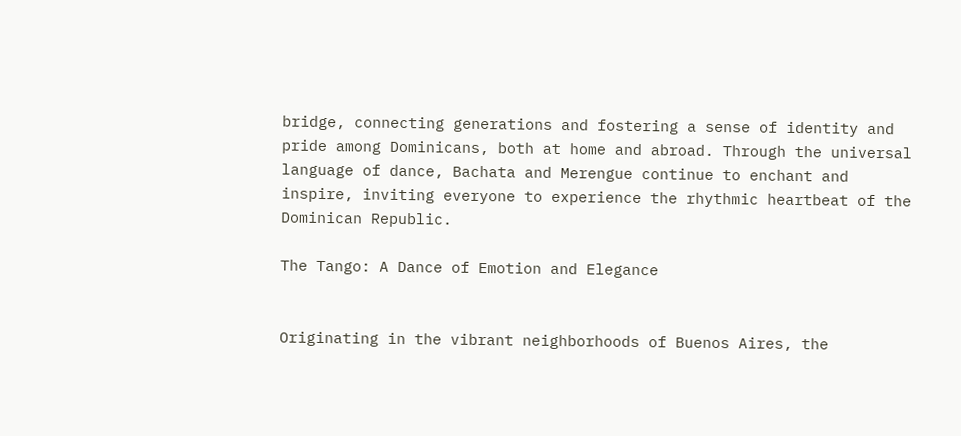bridge, connecting generations and fostering a sense of identity and pride among Dominicans, both at home and abroad. Through the universal language of dance, Bachata and Merengue continue to enchant and inspire, inviting everyone to experience the rhythmic heartbeat of the Dominican Republic.

The Tango: A Dance of Emotion and Elegance


Originating in the vibrant neighborhoods of Buenos Aires, the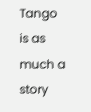Tango is as much a story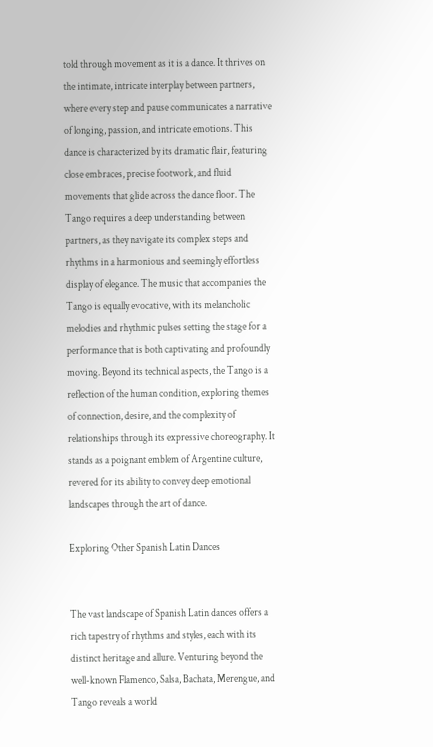told through movement as it is a dance. It thrives on the intimate, intricate interplay between partners, where every step and pause communicates a narrative of longing, passion, and intricate emotions. This dance is characterized by its dramatic flair, featuring close embraces, precise footwork, and fluid movements that glide across the dance floor. The Tango requires a deep understanding between partners, as they navigate its complex steps and rhythms in a harmonious and seemingly effortless display of elegance. The music that accompanies the Tango is equally evocative, with its melancholic melodies and rhythmic pulses setting the stage for a performance that is both captivating and profoundly moving. Beyond its technical aspects, the Tango is a reflection of the human condition, exploring themes of connection, desire, and the complexity of relationships through its expressive choreography. It stands as a poignant emblem of Argentine culture, revered for its ability to convey deep emotional landscapes through the art of dance.

Exploring Other Spanish Latin Dances


The vast landscape of Spanish Latin dances offers a rich tapestry of rhythms and styles, each with its distinct heritage and allure. Venturing beyond the well-known Flamenco, Salsa, Bachata, Merengue, and Tango reveals a world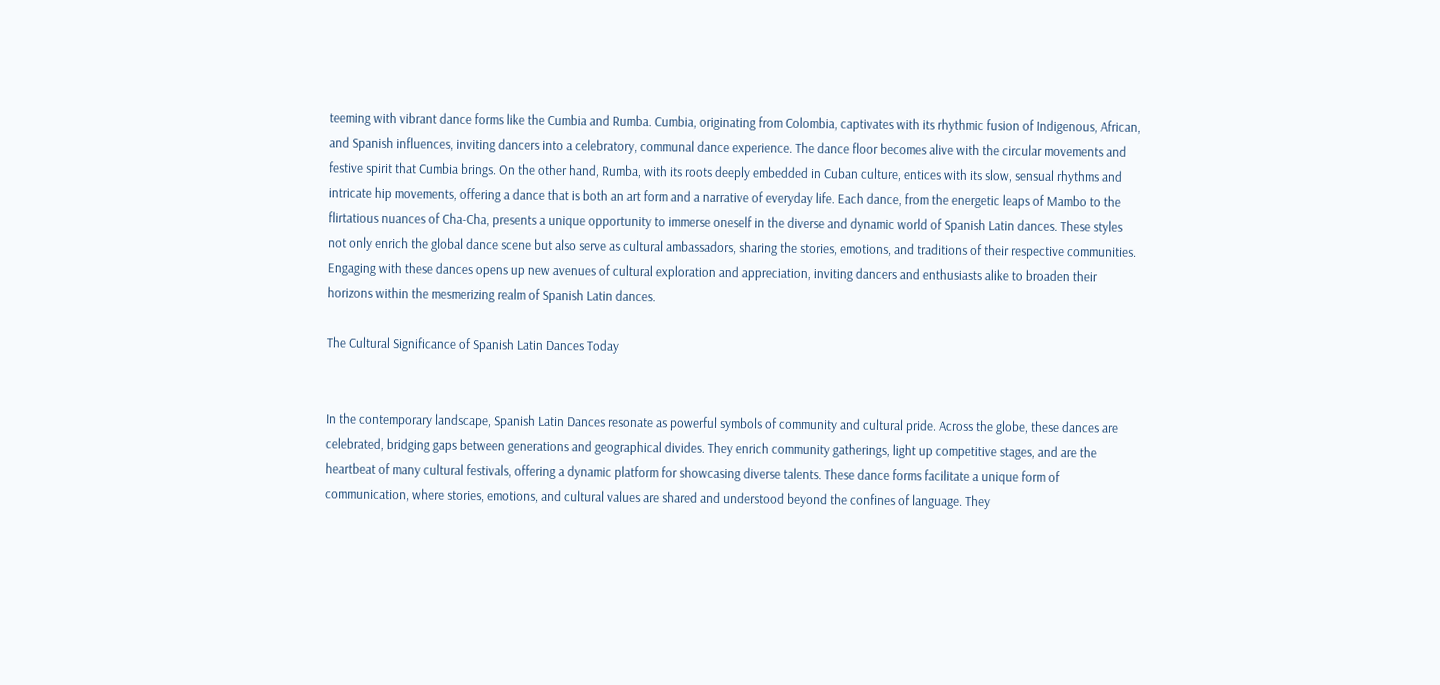teeming with vibrant dance forms like the Cumbia and Rumba. Cumbia, originating from Colombia, captivates with its rhythmic fusion of Indigenous, African, and Spanish influences, inviting dancers into a celebratory, communal dance experience. The dance floor becomes alive with the circular movements and festive spirit that Cumbia brings. On the other hand, Rumba, with its roots deeply embedded in Cuban culture, entices with its slow, sensual rhythms and intricate hip movements, offering a dance that is both an art form and a narrative of everyday life. Each dance, from the energetic leaps of Mambo to the flirtatious nuances of Cha-Cha, presents a unique opportunity to immerse oneself in the diverse and dynamic world of Spanish Latin dances. These styles not only enrich the global dance scene but also serve as cultural ambassadors, sharing the stories, emotions, and traditions of their respective communities. Engaging with these dances opens up new avenues of cultural exploration and appreciation, inviting dancers and enthusiasts alike to broaden their horizons within the mesmerizing realm of Spanish Latin dances.

The Cultural Significance of Spanish Latin Dances Today


In the contemporary landscape, Spanish Latin Dances resonate as powerful symbols of community and cultural pride. Across the globe, these dances are celebrated, bridging gaps between generations and geographical divides. They enrich community gatherings, light up competitive stages, and are the heartbeat of many cultural festivals, offering a dynamic platform for showcasing diverse talents. These dance forms facilitate a unique form of communication, where stories, emotions, and cultural values are shared and understood beyond the confines of language. They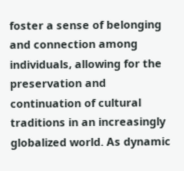foster a sense of belonging and connection among individuals, allowing for the preservation and continuation of cultural traditions in an increasingly globalized world. As dynamic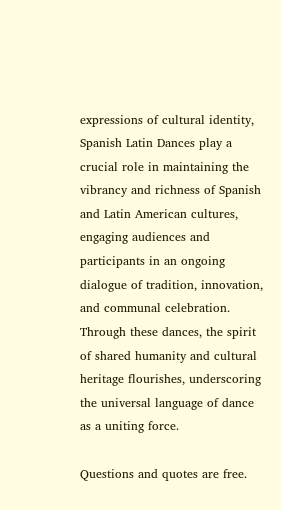expressions of cultural identity, Spanish Latin Dances play a crucial role in maintaining the vibrancy and richness of Spanish and Latin American cultures, engaging audiences and participants in an ongoing dialogue of tradition, innovation, and communal celebration. Through these dances, the spirit of shared humanity and cultural heritage flourishes, underscoring the universal language of dance as a uniting force.

Questions and quotes are free.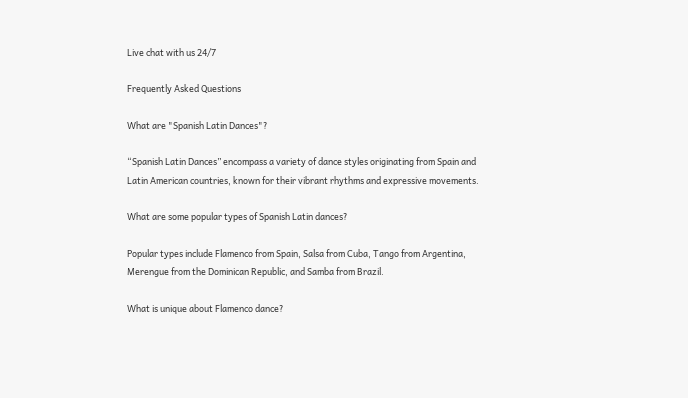Live chat with us 24/7

Frequently Asked Questions

What are "Spanish Latin Dances"?

“Spanish Latin Dances” encompass a variety of dance styles originating from Spain and Latin American countries, known for their vibrant rhythms and expressive movements.

What are some popular types of Spanish Latin dances?

Popular types include Flamenco from Spain, Salsa from Cuba, Tango from Argentina, Merengue from the Dominican Republic, and Samba from Brazil.

What is unique about Flamenco dance?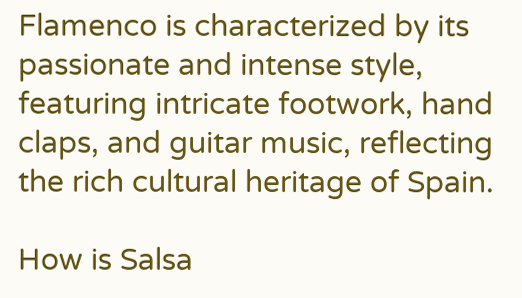Flamenco is characterized by its passionate and intense style, featuring intricate footwork, hand claps, and guitar music, reflecting the rich cultural heritage of Spain.

How is Salsa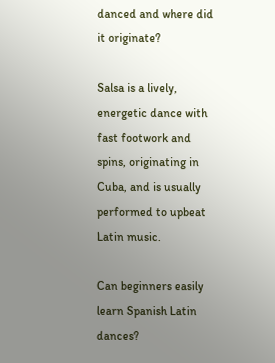danced and where did it originate?

Salsa is a lively, energetic dance with fast footwork and spins, originating in Cuba, and is usually performed to upbeat Latin music.

Can beginners easily learn Spanish Latin dances?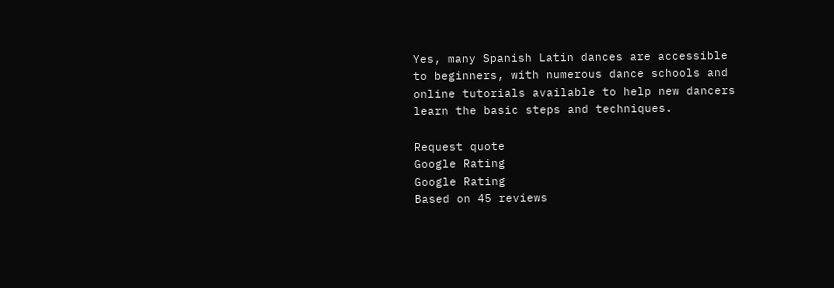Yes, many Spanish Latin dances are accessible to beginners, with numerous dance schools and online tutorials available to help new dancers learn the basic steps and techniques.

Request quote
Google Rating
Google Rating
Based on 45 reviews